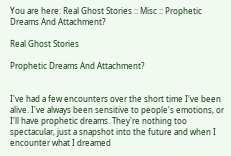You are here: Real Ghost Stories :: Misc :: Prophetic Dreams And Attachment?

Real Ghost Stories

Prophetic Dreams And Attachment?


I've had a few encounters over the short time I've been alive. I've always been sensitive to people's emotions, or I'll have prophetic dreams. They're nothing too spectacular, just a snapshot into the future and when I encounter what I dreamed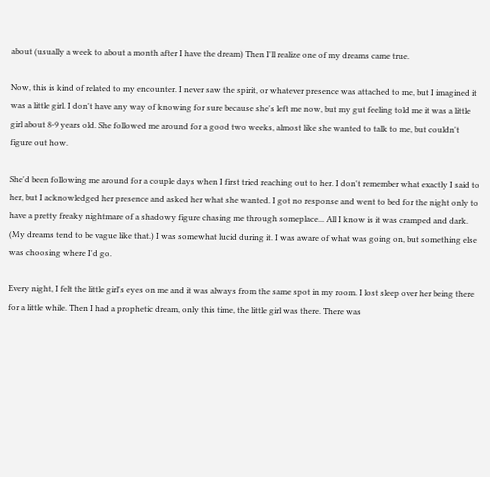about (usually a week to about a month after I have the dream) Then I'll realize one of my dreams came true.

Now, this is kind of related to my encounter. I never saw the spirit, or whatever presence was attached to me, but I imagined it was a little girl. I don't have any way of knowing for sure because she's left me now, but my gut feeling told me it was a little girl about 8-9 years old. She followed me around for a good two weeks, almost like she wanted to talk to me, but couldn't figure out how.

She'd been following me around for a couple days when I first tried reaching out to her. I don't remember what exactly I said to her, but I acknowledged her presence and asked her what she wanted. I got no response and went to bed for the night only to have a pretty freaky nightmare of a shadowy figure chasing me through someplace... All I know is it was cramped and dark. (My dreams tend to be vague like that.) I was somewhat lucid during it. I was aware of what was going on, but something else was choosing where I'd go.

Every night, I felt the little girl's eyes on me and it was always from the same spot in my room. I lost sleep over her being there for a little while. Then I had a prophetic dream, only this time, the little girl was there. There was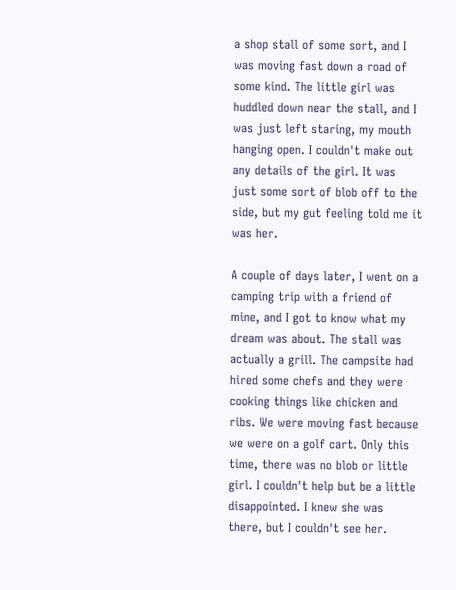a shop stall of some sort, and I was moving fast down a road of some kind. The little girl was huddled down near the stall, and I was just left staring, my mouth hanging open. I couldn't make out any details of the girl. It was just some sort of blob off to the side, but my gut feeling told me it was her.

A couple of days later, I went on a camping trip with a friend of mine, and I got to know what my dream was about. The stall was actually a grill. The campsite had hired some chefs and they were cooking things like chicken and ribs. We were moving fast because we were on a golf cart. Only this time, there was no blob or little girl. I couldn't help but be a little disappointed. I knew she was there, but I couldn't see her.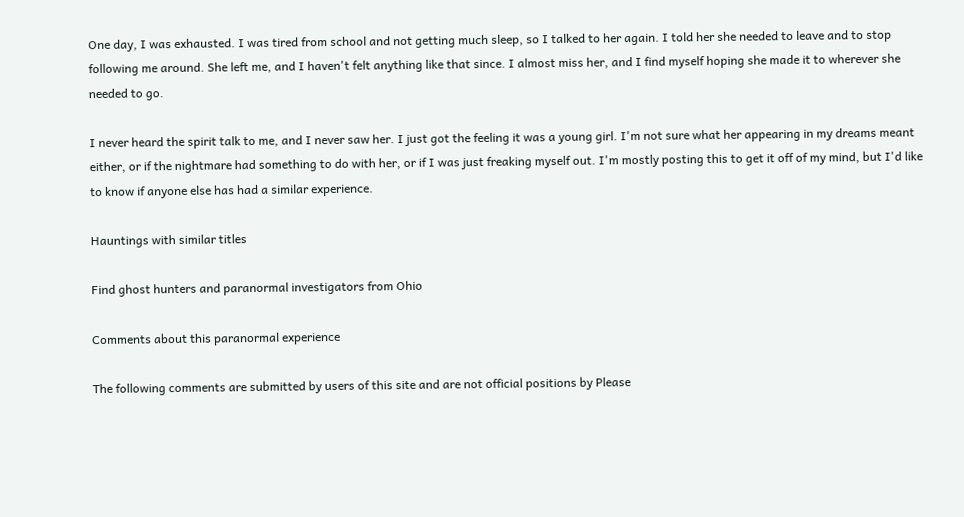One day, I was exhausted. I was tired from school and not getting much sleep, so I talked to her again. I told her she needed to leave and to stop following me around. She left me, and I haven't felt anything like that since. I almost miss her, and I find myself hoping she made it to wherever she needed to go.

I never heard the spirit talk to me, and I never saw her. I just got the feeling it was a young girl. I'm not sure what her appearing in my dreams meant either, or if the nightmare had something to do with her, or if I was just freaking myself out. I'm mostly posting this to get it off of my mind, but I'd like to know if anyone else has had a similar experience.

Hauntings with similar titles

Find ghost hunters and paranormal investigators from Ohio

Comments about this paranormal experience

The following comments are submitted by users of this site and are not official positions by Please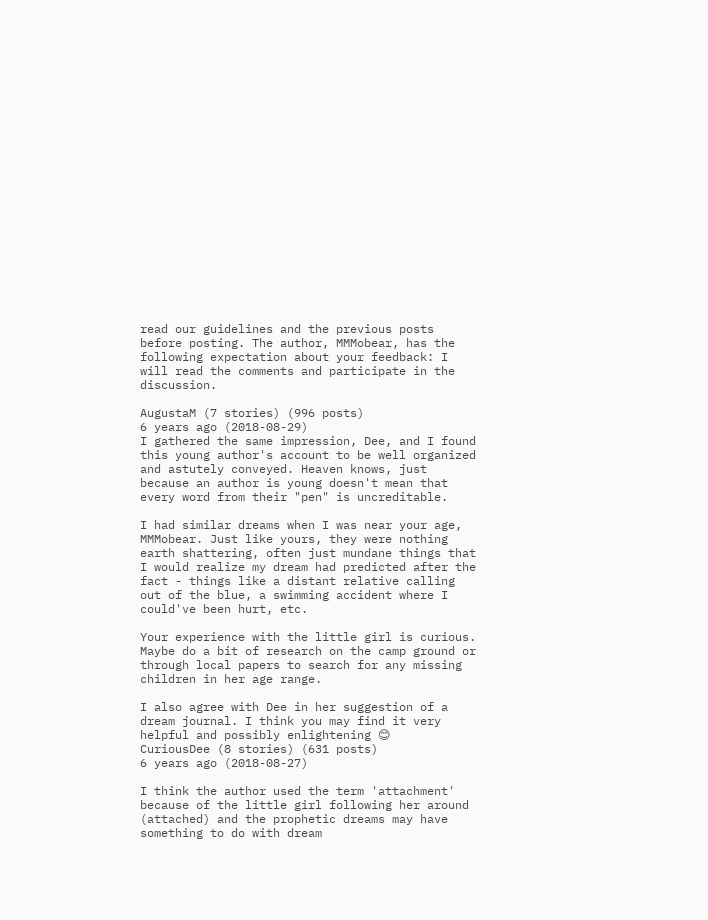read our guidelines and the previous posts before posting. The author, MMMobear, has the following expectation about your feedback: I will read the comments and participate in the discussion.

AugustaM (7 stories) (996 posts)
6 years ago (2018-08-29)
I gathered the same impression, Dee, and I found this young author's account to be well organized and astutely conveyed. Heaven knows, just because an author is young doesn't mean that every word from their "pen" is uncreditable.

I had similar dreams when I was near your age, MMMobear. Just like yours, they were nothing earth shattering, often just mundane things that I would realize my dream had predicted after the fact - things like a distant relative calling out of the blue, a swimming accident where I could've been hurt, etc.

Your experience with the little girl is curious. Maybe do a bit of research on the camp ground or through local papers to search for any missing children in her age range.

I also agree with Dee in her suggestion of a dream journal. I think you may find it very helpful and possibly enlightening 😊
CuriousDee (8 stories) (631 posts)
6 years ago (2018-08-27)

I think the author used the term 'attachment' because of the little girl following her around (attached) and the prophetic dreams may have something to do with dream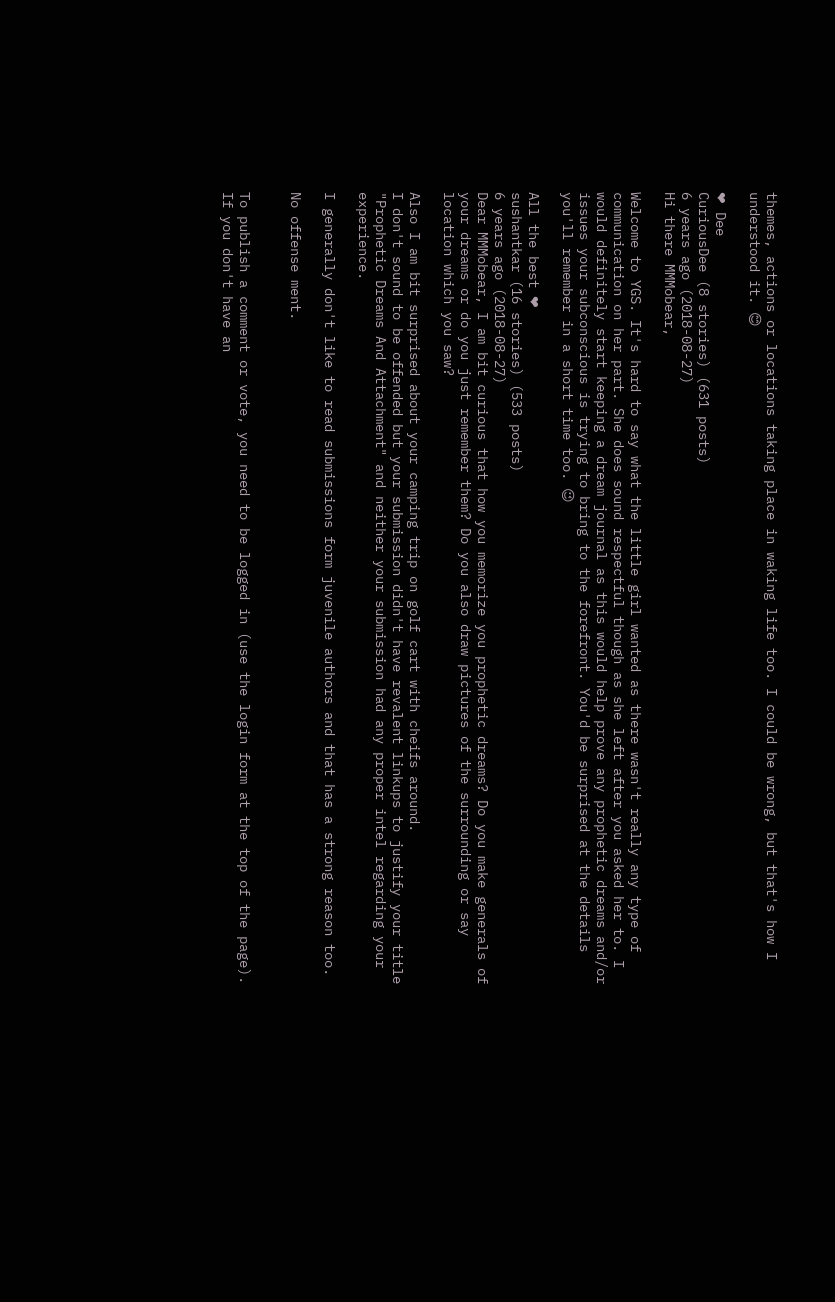themes, actions or locations taking place in waking life too. I could be wrong, but that's how I understood it. 😊

❤ Dee
CuriousDee (8 stories) (631 posts)
6 years ago (2018-08-27)
Hi there MMMobear,

Welcome to YGS. It's hard to say what the little girl wanted as there wasn't really any type of communication on her part. She does sound respectful though as she left after you asked her to. I would definitely start keeping a dream journal as this would help prove any prophetic dreams and/or issues your subconscious is trying to bring to the forefront. You'd be surprised at the details you'll remember in a short time too. 😉

All the best ❤
sushantkar (16 stories) (533 posts)
6 years ago (2018-08-27)
Dear MMMobear, I am bit curious that how you memorize you prophetic dreams? Do you make generals of your dreams or do you just remember them? Do you also draw pictures of the surrounding or say location which you saw?

Also I am bit surprised about your camping trip on golf cart with cheifs around.
I don't sound to be offended but your submission didn't have revalent linkups to justify your title "Prophetic Dreams And Attachment" and neither your submission had any proper intel regarding your experience.

I generally don't like to read submissions form juvenile authors and that has a strong reason too.

No offense ment.


To publish a comment or vote, you need to be logged in (use the login form at the top of the page). If you don't have an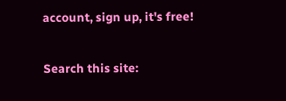account, sign up, it's free!

Search this site: